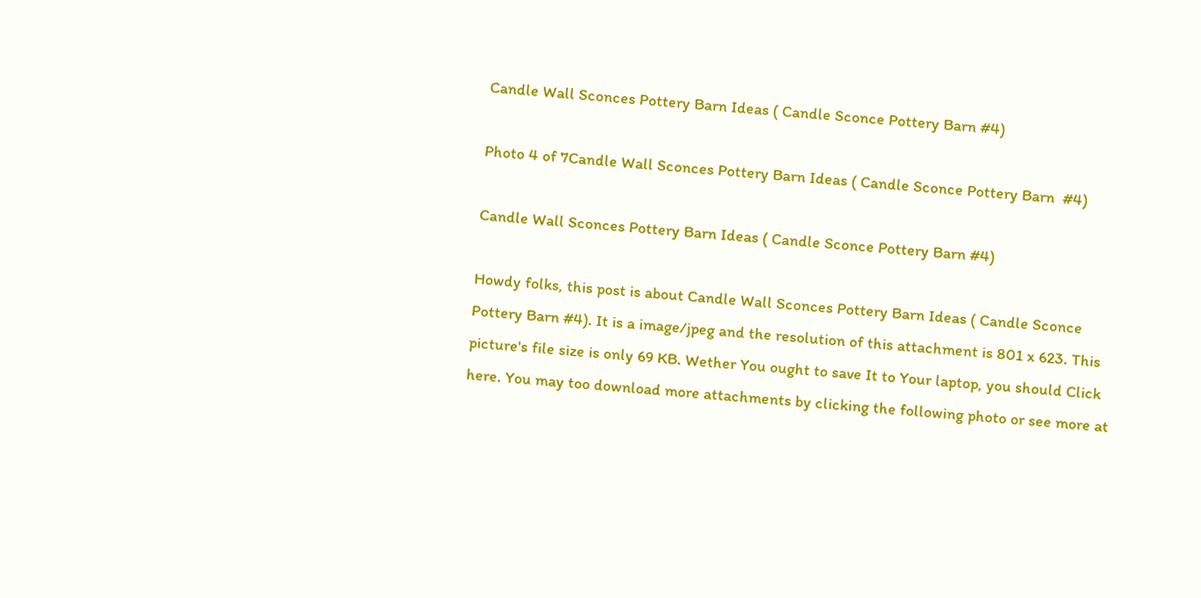Candle Wall Sconces Pottery Barn Ideas ( Candle Sconce Pottery Barn #4)

Photo 4 of 7Candle Wall Sconces Pottery Barn Ideas ( Candle Sconce Pottery Barn  #4)

Candle Wall Sconces Pottery Barn Ideas ( Candle Sconce Pottery Barn #4)

Howdy folks, this post is about Candle Wall Sconces Pottery Barn Ideas ( Candle Sconce Pottery Barn #4). It is a image/jpeg and the resolution of this attachment is 801 x 623. This picture's file size is only 69 KB. Wether You ought to save It to Your laptop, you should Click here. You may too download more attachments by clicking the following photo or see more at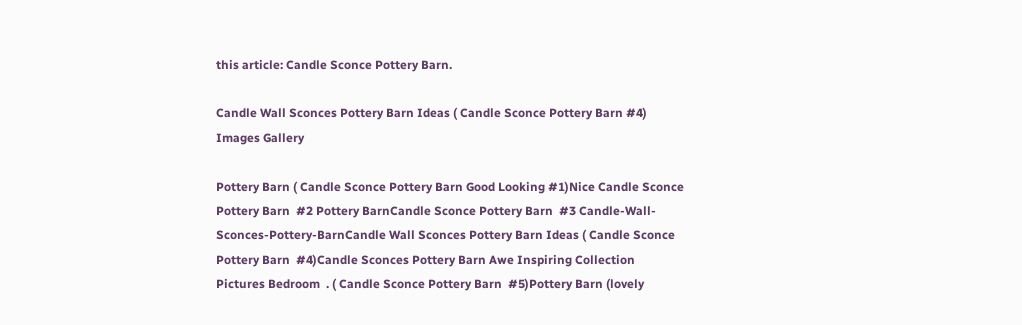this article: Candle Sconce Pottery Barn.

Candle Wall Sconces Pottery Barn Ideas ( Candle Sconce Pottery Barn #4) Images Gallery

Pottery Barn ( Candle Sconce Pottery Barn Good Looking #1)Nice Candle Sconce Pottery Barn  #2 Pottery BarnCandle Sconce Pottery Barn  #3 Candle-Wall-Sconces-Pottery-BarnCandle Wall Sconces Pottery Barn Ideas ( Candle Sconce Pottery Barn  #4)Candle Sconces Pottery Barn Awe Inspiring Collection Pictures Bedroom  . ( Candle Sconce Pottery Barn  #5)Pottery Barn (lovely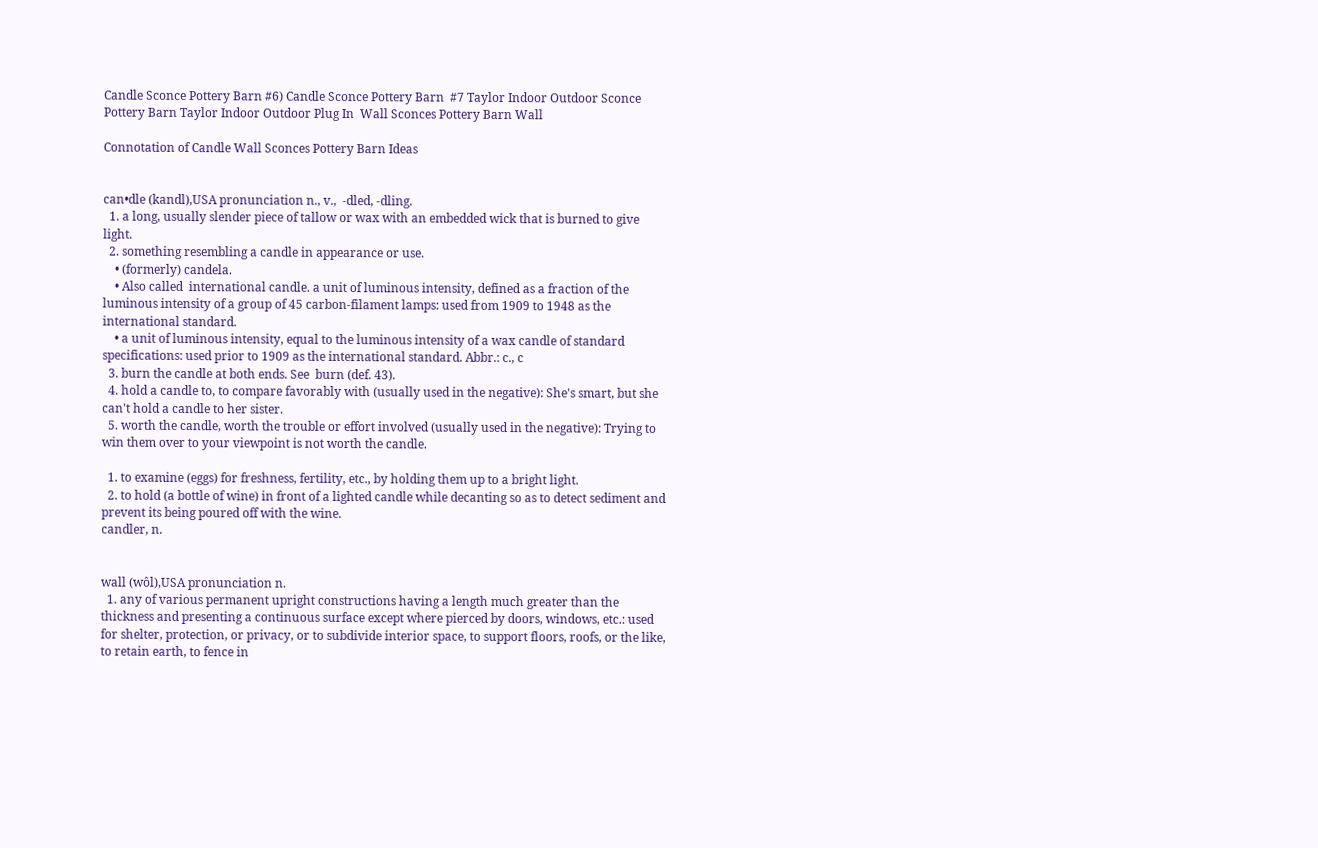Candle Sconce Pottery Barn #6) Candle Sconce Pottery Barn  #7 Taylor Indoor Outdoor Sconce Pottery Barn Taylor Indoor Outdoor Plug In  Wall Sconces Pottery Barn Wall

Connotation of Candle Wall Sconces Pottery Barn Ideas


can•dle (kandl),USA pronunciation n., v.,  -dled, -dling.
  1. a long, usually slender piece of tallow or wax with an embedded wick that is burned to give light.
  2. something resembling a candle in appearance or use.
    • (formerly) candela.
    • Also called  international candle. a unit of luminous intensity, defined as a fraction of the luminous intensity of a group of 45 carbon-filament lamps: used from 1909 to 1948 as the international standard.
    • a unit of luminous intensity, equal to the luminous intensity of a wax candle of standard specifications: used prior to 1909 as the international standard. Abbr.: c., c
  3. burn the candle at both ends. See  burn (def. 43).
  4. hold a candle to, to compare favorably with (usually used in the negative): She's smart, but she can't hold a candle to her sister.
  5. worth the candle, worth the trouble or effort involved (usually used in the negative): Trying to win them over to your viewpoint is not worth the candle.

  1. to examine (eggs) for freshness, fertility, etc., by holding them up to a bright light.
  2. to hold (a bottle of wine) in front of a lighted candle while decanting so as to detect sediment and prevent its being poured off with the wine.
candler, n.


wall (wôl),USA pronunciation n.
  1. any of various permanent upright constructions having a length much greater than the thickness and presenting a continuous surface except where pierced by doors, windows, etc.: used for shelter, protection, or privacy, or to subdivide interior space, to support floors, roofs, or the like, to retain earth, to fence in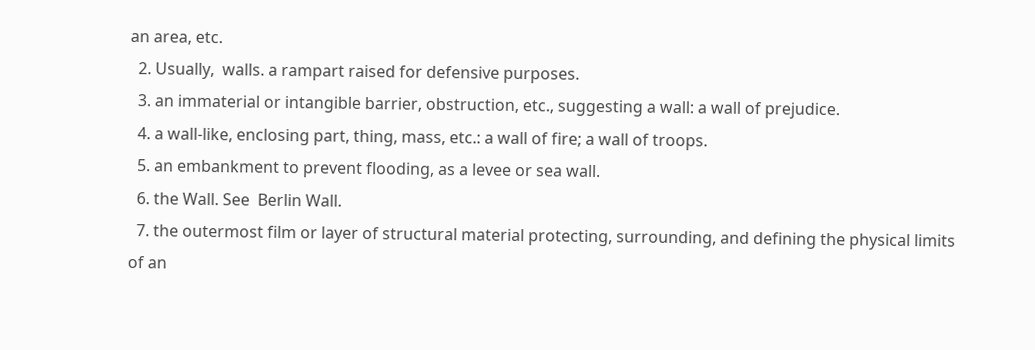an area, etc.
  2. Usually,  walls. a rampart raised for defensive purposes.
  3. an immaterial or intangible barrier, obstruction, etc., suggesting a wall: a wall of prejudice.
  4. a wall-like, enclosing part, thing, mass, etc.: a wall of fire; a wall of troops.
  5. an embankment to prevent flooding, as a levee or sea wall.
  6. the Wall. See  Berlin Wall.
  7. the outermost film or layer of structural material protecting, surrounding, and defining the physical limits of an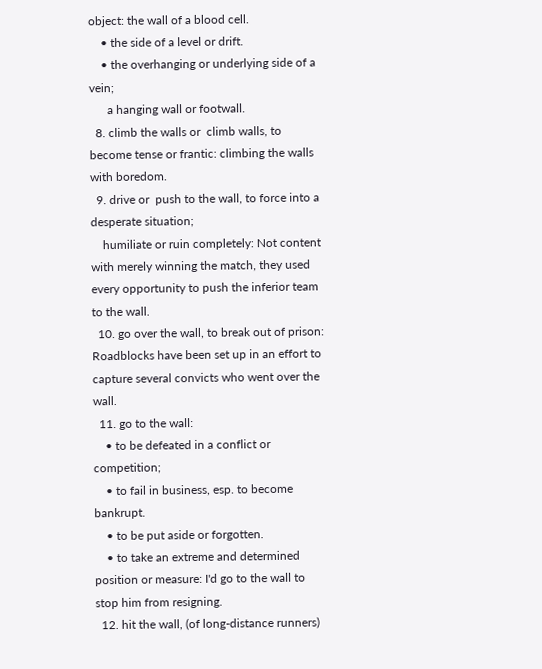object: the wall of a blood cell.
    • the side of a level or drift.
    • the overhanging or underlying side of a vein;
      a hanging wall or footwall.
  8. climb the walls or  climb walls, to become tense or frantic: climbing the walls with boredom.
  9. drive or  push to the wall, to force into a desperate situation;
    humiliate or ruin completely: Not content with merely winning the match, they used every opportunity to push the inferior team to the wall.
  10. go over the wall, to break out of prison: Roadblocks have been set up in an effort to capture several convicts who went over the wall.
  11. go to the wall:
    • to be defeated in a conflict or competition;
    • to fail in business, esp. to become bankrupt.
    • to be put aside or forgotten.
    • to take an extreme and determined position or measure: I'd go to the wall to stop him from resigning.
  12. hit the wall, (of long-distance runners)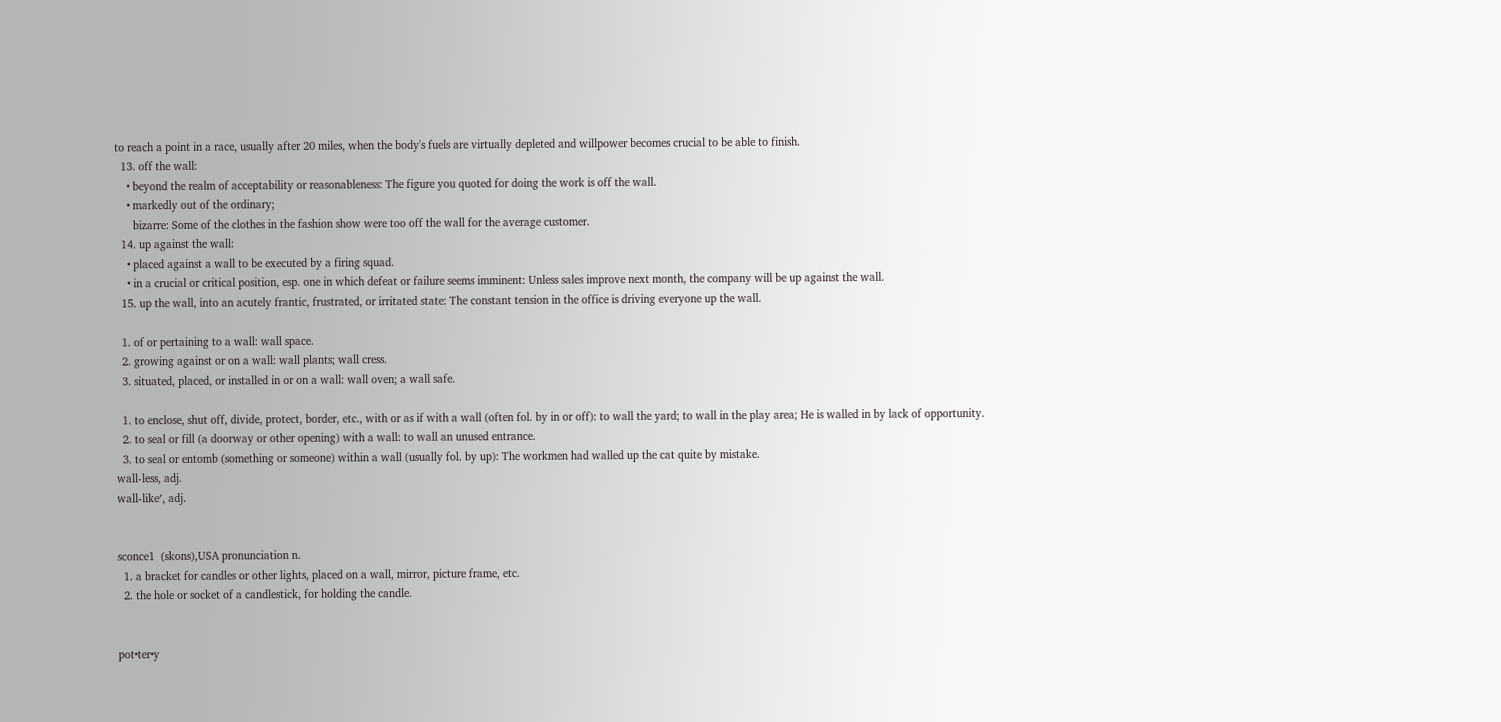to reach a point in a race, usually after 20 miles, when the body's fuels are virtually depleted and willpower becomes crucial to be able to finish.
  13. off the wall:
    • beyond the realm of acceptability or reasonableness: The figure you quoted for doing the work is off the wall.
    • markedly out of the ordinary;
      bizarre: Some of the clothes in the fashion show were too off the wall for the average customer.
  14. up against the wall:
    • placed against a wall to be executed by a firing squad.
    • in a crucial or critical position, esp. one in which defeat or failure seems imminent: Unless sales improve next month, the company will be up against the wall.
  15. up the wall, into an acutely frantic, frustrated, or irritated state: The constant tension in the office is driving everyone up the wall.

  1. of or pertaining to a wall: wall space.
  2. growing against or on a wall: wall plants; wall cress.
  3. situated, placed, or installed in or on a wall: wall oven; a wall safe.

  1. to enclose, shut off, divide, protect, border, etc., with or as if with a wall (often fol. by in or off): to wall the yard; to wall in the play area; He is walled in by lack of opportunity.
  2. to seal or fill (a doorway or other opening) with a wall: to wall an unused entrance.
  3. to seal or entomb (something or someone) within a wall (usually fol. by up): The workmen had walled up the cat quite by mistake.
wall-less, adj.
wall-like′, adj.


sconce1  (skons),USA pronunciation n.
  1. a bracket for candles or other lights, placed on a wall, mirror, picture frame, etc.
  2. the hole or socket of a candlestick, for holding the candle.


pot•ter•y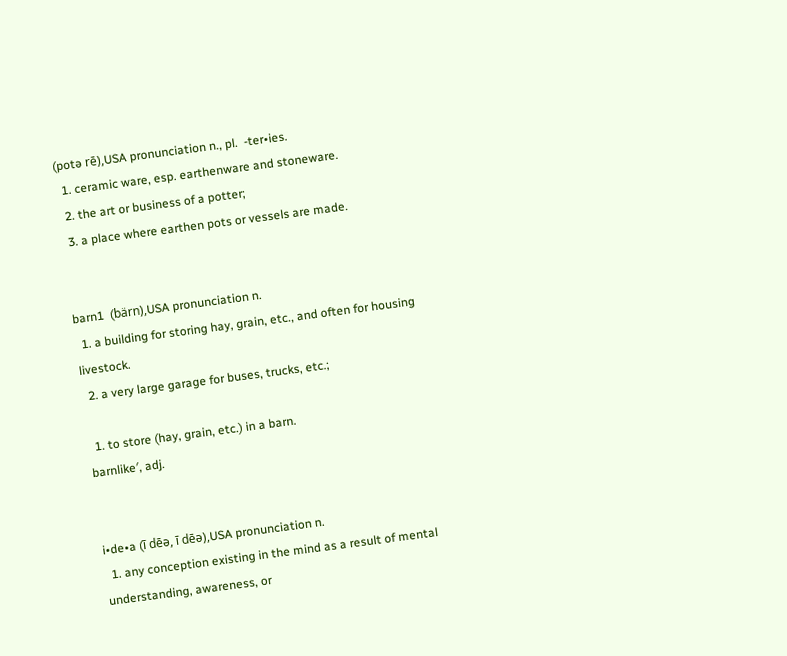(potə rē),USA pronunciation n., pl.  -ter•ies.
  1. ceramic ware, esp. earthenware and stoneware.
  2. the art or business of a potter;
  3. a place where earthen pots or vessels are made.


barn1  (bärn),USA pronunciation n.
  1. a building for storing hay, grain, etc., and often for housing livestock.
  2. a very large garage for buses, trucks, etc.;

  1. to store (hay, grain, etc.) in a barn.
barnlike′, adj.


i•de•a (ī dēə, ī dēə),USA pronunciation n.
  1. any conception existing in the mind as a result of mental understanding, awareness, or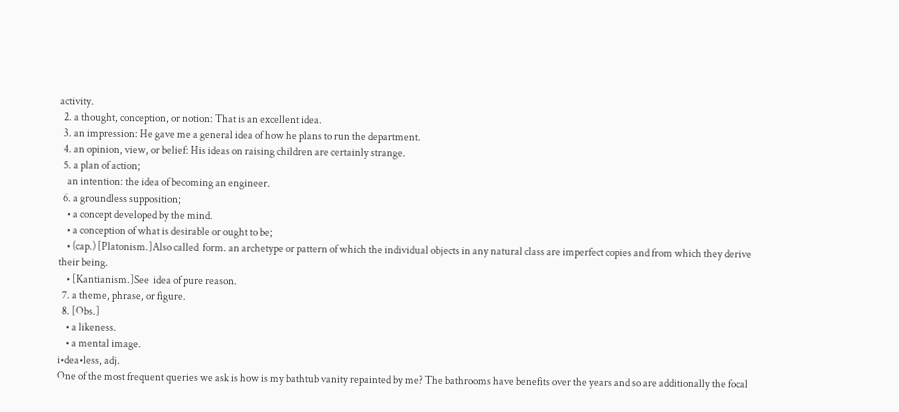activity.
  2. a thought, conception, or notion: That is an excellent idea.
  3. an impression: He gave me a general idea of how he plans to run the department.
  4. an opinion, view, or belief: His ideas on raising children are certainly strange.
  5. a plan of action;
    an intention: the idea of becoming an engineer.
  6. a groundless supposition;
    • a concept developed by the mind.
    • a conception of what is desirable or ought to be;
    • (cap.) [Platonism.]Also called  form. an archetype or pattern of which the individual objects in any natural class are imperfect copies and from which they derive their being.
    • [Kantianism.]See  idea of pure reason.
  7. a theme, phrase, or figure.
  8. [Obs.]
    • a likeness.
    • a mental image.
i•dea•less, adj.
One of the most frequent queries we ask is how is my bathtub vanity repainted by me? The bathrooms have benefits over the years and so are additionally the focal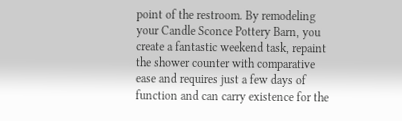point of the restroom. By remodeling your Candle Sconce Pottery Barn, you create a fantastic weekend task, repaint the shower counter with comparative ease and requires just a few days of function and can carry existence for the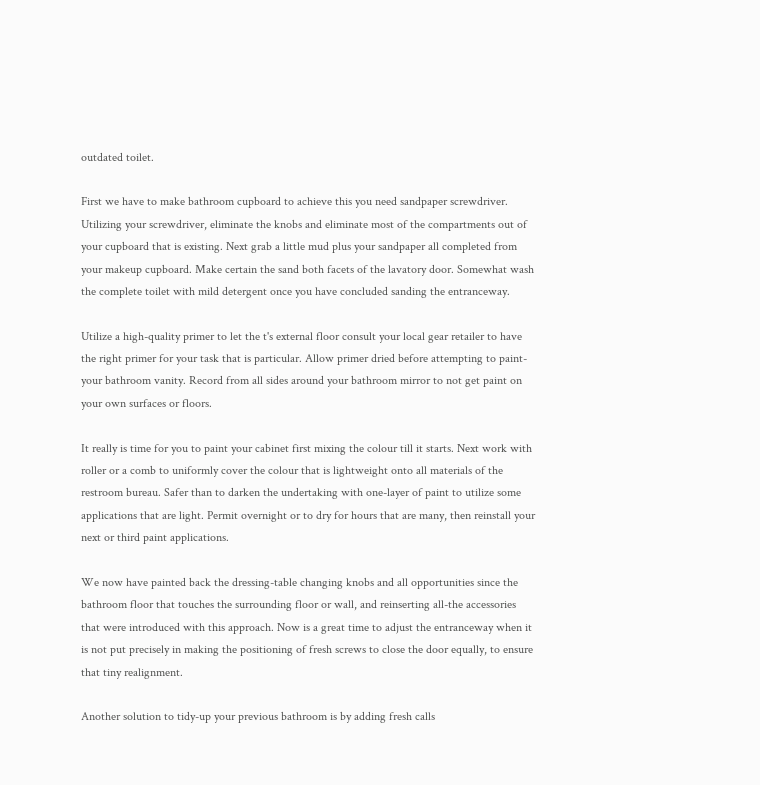outdated toilet.

First we have to make bathroom cupboard to achieve this you need sandpaper screwdriver. Utilizing your screwdriver, eliminate the knobs and eliminate most of the compartments out of your cupboard that is existing. Next grab a little mud plus your sandpaper all completed from your makeup cupboard. Make certain the sand both facets of the lavatory door. Somewhat wash the complete toilet with mild detergent once you have concluded sanding the entranceway.

Utilize a high-quality primer to let the t's external floor consult your local gear retailer to have the right primer for your task that is particular. Allow primer dried before attempting to paint-your bathroom vanity. Record from all sides around your bathroom mirror to not get paint on your own surfaces or floors.

It really is time for you to paint your cabinet first mixing the colour till it starts. Next work with roller or a comb to uniformly cover the colour that is lightweight onto all materials of the restroom bureau. Safer than to darken the undertaking with one-layer of paint to utilize some applications that are light. Permit overnight or to dry for hours that are many, then reinstall your next or third paint applications.

We now have painted back the dressing-table changing knobs and all opportunities since the bathroom floor that touches the surrounding floor or wall, and reinserting all-the accessories that were introduced with this approach. Now is a great time to adjust the entranceway when it is not put precisely in making the positioning of fresh screws to close the door equally, to ensure that tiny realignment.

Another solution to tidy-up your previous bathroom is by adding fresh calls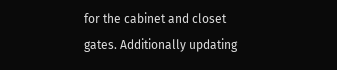for the cabinet and closet gates. Additionally updating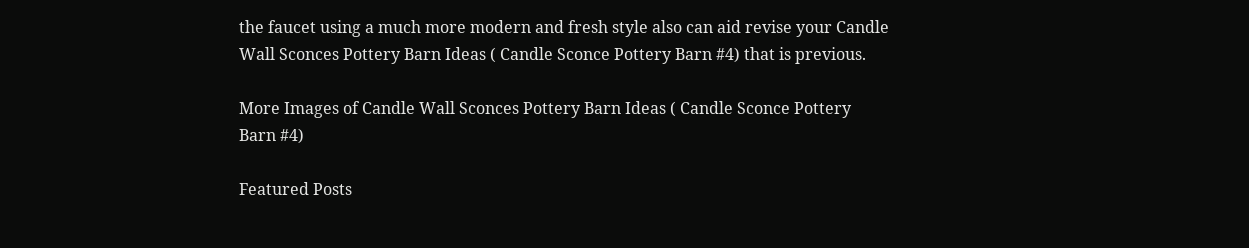the faucet using a much more modern and fresh style also can aid revise your Candle Wall Sconces Pottery Barn Ideas ( Candle Sconce Pottery Barn #4) that is previous.

More Images of Candle Wall Sconces Pottery Barn Ideas ( Candle Sconce Pottery Barn #4)

Featured Posts